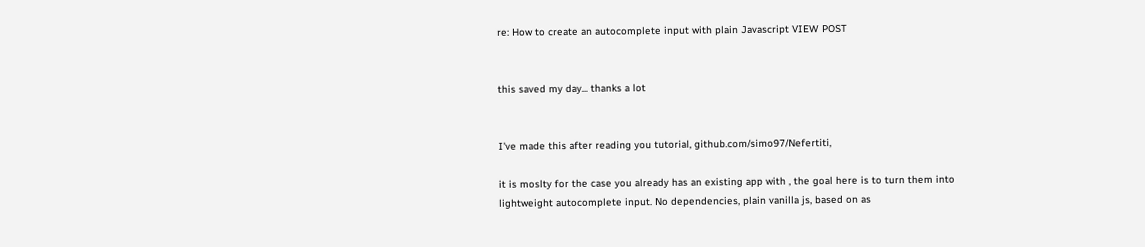re: How to create an autocomplete input with plain Javascript VIEW POST


this saved my day... thanks a lot


I've made this after reading you tutorial, github.com/simo97/Nefertiti,

it is moslty for the case you already has an existing app with , the goal here is to turn them into lightweight autocomplete input. No dependencies, plain vanilla js, based on as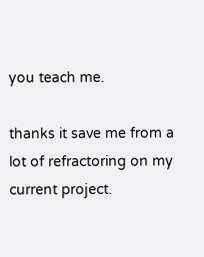you teach me.

thanks it save me from a lot of refractoring on my current project.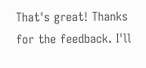That's great! Thanks for the feedback. I'll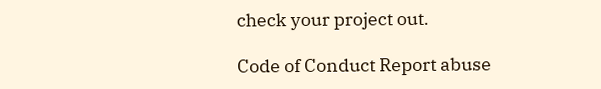check your project out.

Code of Conduct Report abuse